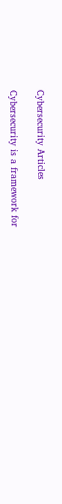Cybersecurity Articles

Cybersecurity is a framework for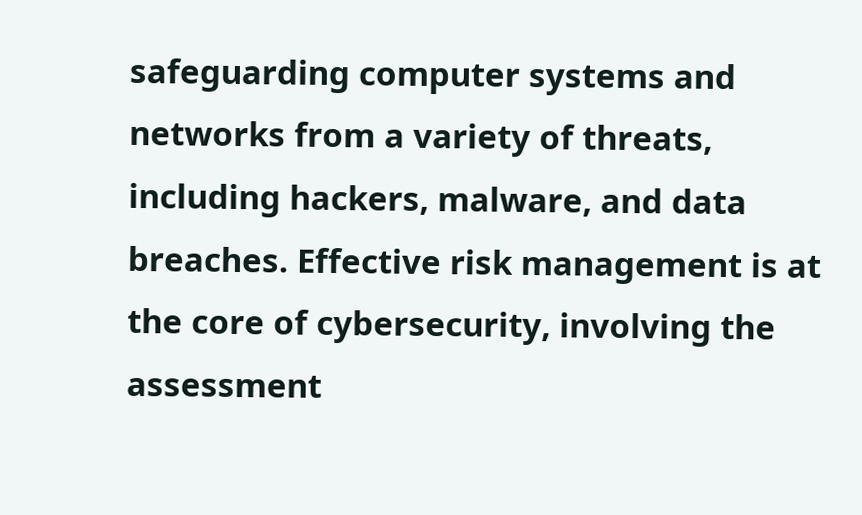safeguarding computer systems and networks from a variety of threats, including hackers, malware, and data breaches. Effective risk management is at the core of cybersecurity, involving the assessment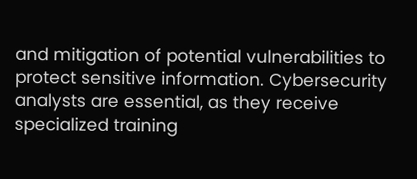and mitigation of potential vulnerabilities to protect sensitive information. Cybersecurity analysts are essential, as they receive specialized training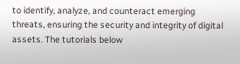to identify, analyze, and counteract emerging threats, ensuring the security and integrity of digital assets. The tutorials below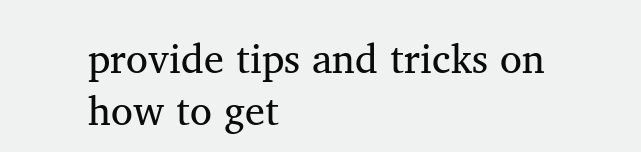provide tips and tricks on how to get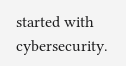started with cybersecurity.